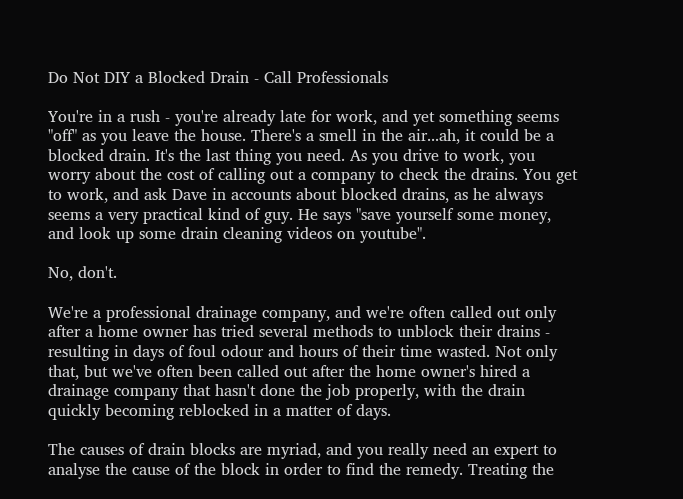Do Not DIY a Blocked Drain - Call Professionals

You're in a rush - you're already late for work, and yet something seems "off" as you leave the house. There's a smell in the air...ah, it could be a blocked drain. It's the last thing you need. As you drive to work, you worry about the cost of calling out a company to check the drains. You get to work, and ask Dave in accounts about blocked drains, as he always seems a very practical kind of guy. He says "save yourself some money, and look up some drain cleaning videos on youtube".

No, don't.

We're a professional drainage company, and we're often called out only after a home owner has tried several methods to unblock their drains - resulting in days of foul odour and hours of their time wasted. Not only that, but we've often been called out after the home owner's hired a drainage company that hasn't done the job properly, with the drain quickly becoming reblocked in a matter of days.

The causes of drain blocks are myriad, and you really need an expert to analyse the cause of the block in order to find the remedy. Treating the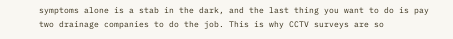symptoms alone is a stab in the dark, and the last thing you want to do is pay two drainage companies to do the job. This is why CCTV surveys are so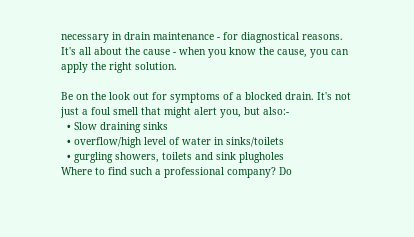necessary in drain maintenance - for diagnostical reasons. It's all about the cause - when you know the cause, you can apply the right solution.

Be on the look out for symptoms of a blocked drain. It's not just a foul smell that might alert you, but also:-
  • Slow draining sinks
  • overflow/high level of water in sinks/toilets
  • gurgling showers, toilets and sink plugholes
Where to find such a professional company? Do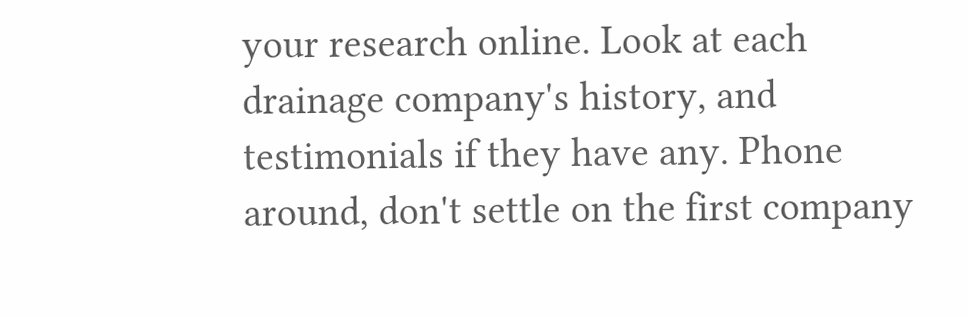your research online. Look at each drainage company's history, and testimonials if they have any. Phone around, don't settle on the first company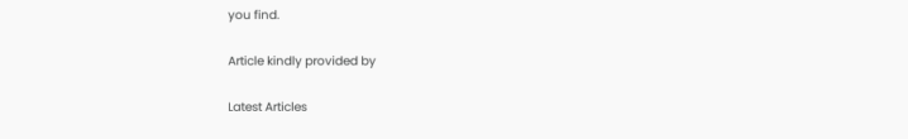you find.

Article kindly provided by

Latest Articles